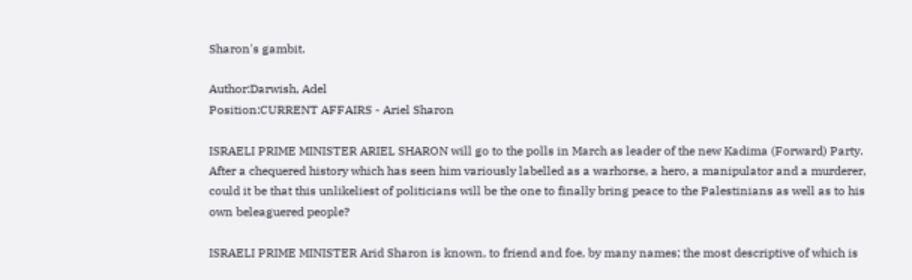Sharon's gambit.

Author:Darwish, Adel
Position:CURRENT AFFAIRS - Ariel Sharon

ISRAELI PRIME MINISTER ARIEL SHARON will go to the polls in March as leader of the new Kadima (Forward) Party. After a chequered history which has seen him variously labelled as a warhorse, a hero, a manipulator and a murderer, could it be that this unlikeliest of politicians will be the one to finally bring peace to the Palestinians as well as to his own beleaguered people?

ISRAELI PRIME MINISTER Arid Sharon is known, to friend and foe, by many names; the most descriptive of which is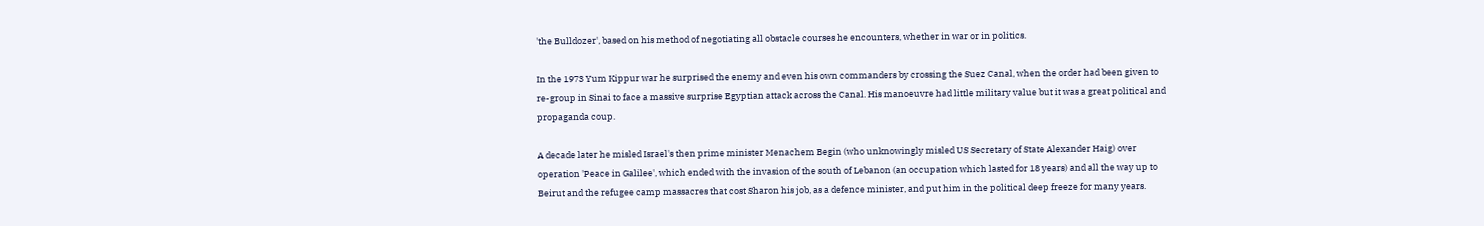'the Bulldozer', based on his method of negotiating all obstacle courses he encounters, whether in war or in politics.

In the 1973 Yum Kippur war he surprised the enemy and even his own commanders by crossing the Suez Canal, when the order had been given to re-group in Sinai to face a massive surprise Egyptian attack across the Canal. His manoeuvre had little military value but it was a great political and propaganda coup.

A decade later he misled Israel's then prime minister Menachem Begin (who unknowingly misled US Secretary of State Alexander Haig) over operation 'Peace in Galilee', which ended with the invasion of the south of Lebanon (an occupation which lasted for 18 years) and all the way up to Beirut and the refugee camp massacres that cost Sharon his job, as a defence minister, and put him in the political deep freeze for many years.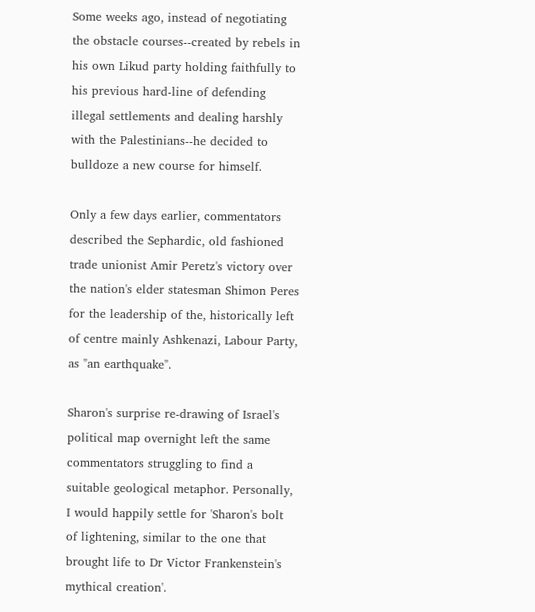Some weeks ago, instead of negotiating the obstacle courses--created by rebels in his own Likud party holding faithfully to his previous hard-line of defending illegal settlements and dealing harshly with the Palestinians--he decided to bulldoze a new course for himself.

Only a few days earlier, commentators described the Sephardic, old fashioned trade unionist Amir Peretz's victory over the nation's elder statesman Shimon Peres for the leadership of the, historically left of centre mainly Ashkenazi, Labour Party, as "an earthquake".

Sharon's surprise re-drawing of Israel's political map overnight left the same commentators struggling to find a suitable geological metaphor. Personally, I would happily settle for 'Sharon's bolt of lightening, similar to the one that brought life to Dr Victor Frankenstein's mythical creation'.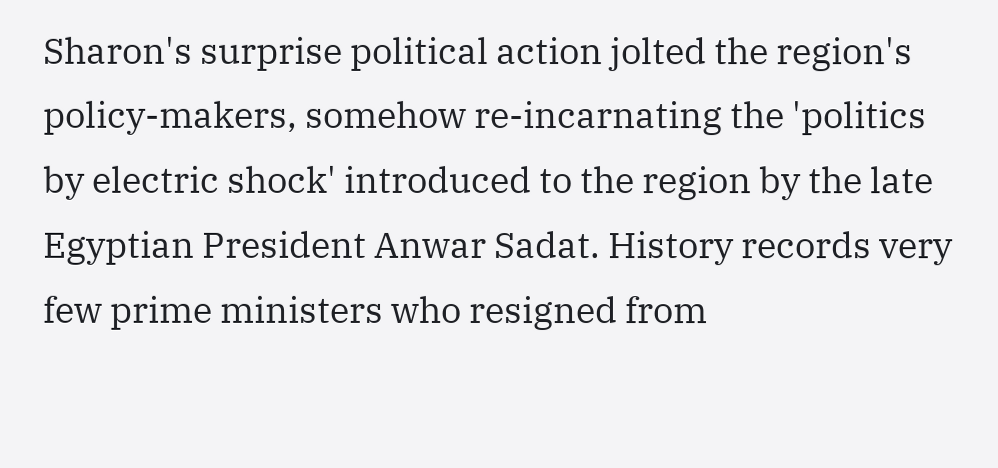Sharon's surprise political action jolted the region's policy-makers, somehow re-incarnating the 'politics by electric shock' introduced to the region by the late Egyptian President Anwar Sadat. History records very few prime ministers who resigned from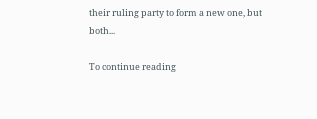their ruling party to form a new one, but both...

To continue reading